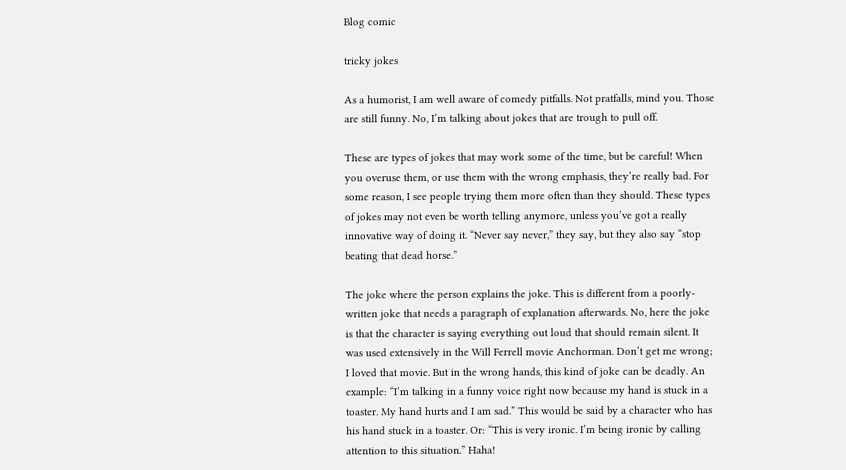Blog comic

tricky jokes

As a humorist, I am well aware of comedy pitfalls. Not pratfalls, mind you. Those are still funny. No, I’m talking about jokes that are trough to pull off.

These are types of jokes that may work some of the time, but be careful! When you overuse them, or use them with the wrong emphasis, they’re really bad. For some reason, I see people trying them more often than they should. These types of jokes may not even be worth telling anymore, unless you’ve got a really innovative way of doing it. “Never say never,” they say, but they also say “stop beating that dead horse.”

The joke where the person explains the joke. This is different from a poorly-written joke that needs a paragraph of explanation afterwards. No, here the joke is that the character is saying everything out loud that should remain silent. It was used extensively in the Will Ferrell movie Anchorman. Don’t get me wrong; I loved that movie. But in the wrong hands, this kind of joke can be deadly. An example: “I’m talking in a funny voice right now because my hand is stuck in a toaster. My hand hurts and I am sad.” This would be said by a character who has his hand stuck in a toaster. Or: “This is very ironic. I’m being ironic by calling attention to this situation.” Haha!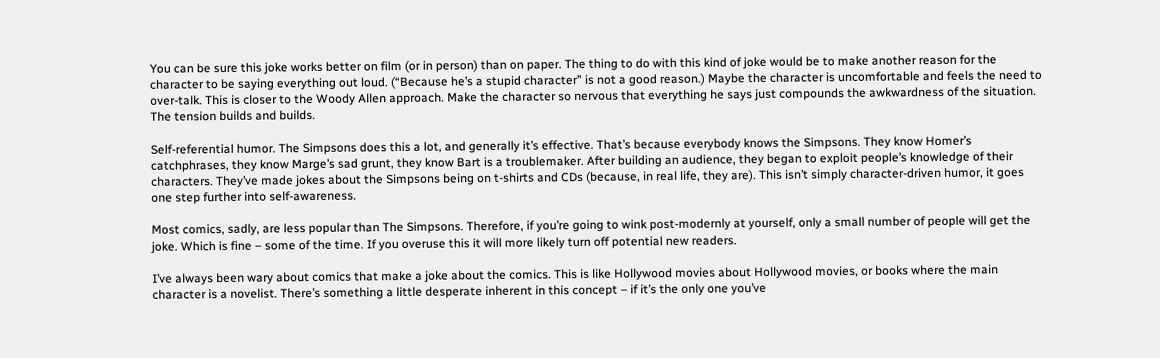You can be sure this joke works better on film (or in person) than on paper. The thing to do with this kind of joke would be to make another reason for the character to be saying everything out loud. (“Because he’s a stupid character” is not a good reason.) Maybe the character is uncomfortable and feels the need to over-talk. This is closer to the Woody Allen approach. Make the character so nervous that everything he says just compounds the awkwardness of the situation. The tension builds and builds.

Self-referential humor. The Simpsons does this a lot, and generally it’s effective. That’s because everybody knows the Simpsons. They know Homer’s catchphrases, they know Marge’s sad grunt, they know Bart is a troublemaker. After building an audience, they began to exploit people’s knowledge of their characters. They’ve made jokes about the Simpsons being on t-shirts and CDs (because, in real life, they are). This isn’t simply character-driven humor, it goes one step further into self-awareness.

Most comics, sadly, are less popular than The Simpsons. Therefore, if you’re going to wink post-modernly at yourself, only a small number of people will get the joke. Which is fine – some of the time. If you overuse this it will more likely turn off potential new readers.

I’ve always been wary about comics that make a joke about the comics. This is like Hollywood movies about Hollywood movies, or books where the main character is a novelist. There’s something a little desperate inherent in this concept – if it’s the only one you’ve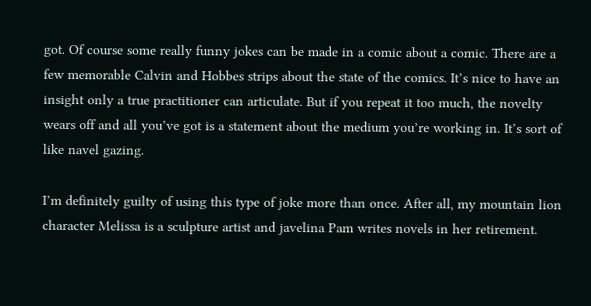got. Of course some really funny jokes can be made in a comic about a comic. There are a few memorable Calvin and Hobbes strips about the state of the comics. It’s nice to have an insight only a true practitioner can articulate. But if you repeat it too much, the novelty wears off and all you’ve got is a statement about the medium you’re working in. It’s sort of like navel gazing.

I’m definitely guilty of using this type of joke more than once. After all, my mountain lion character Melissa is a sculpture artist and javelina Pam writes novels in her retirement.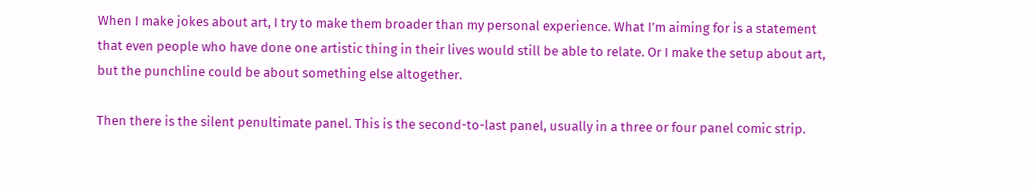When I make jokes about art, I try to make them broader than my personal experience. What I’m aiming for is a statement that even people who have done one artistic thing in their lives would still be able to relate. Or I make the setup about art, but the punchline could be about something else altogether.

Then there is the silent penultimate panel. This is the second-to-last panel, usually in a three or four panel comic strip.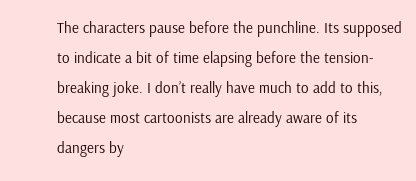The characters pause before the punchline. Its supposed to indicate a bit of time elapsing before the tension-breaking joke. I don’t really have much to add to this, because most cartoonists are already aware of its dangers by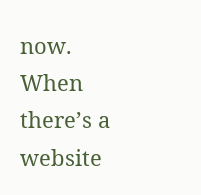now. When there’s a website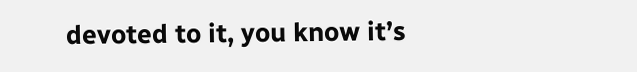devoted to it, you know it’s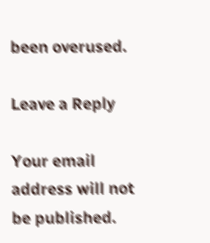been overused.

Leave a Reply

Your email address will not be published.